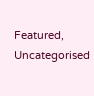Featured, Uncategorised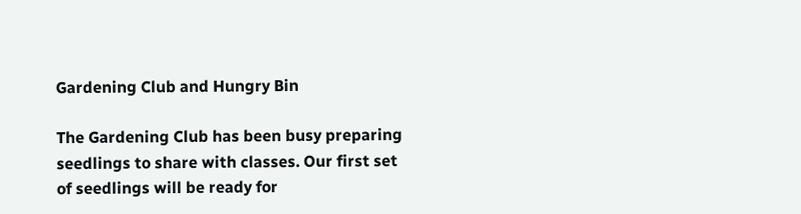Gardening Club and Hungry Bin

The Gardening Club has been busy preparing seedlings to share with classes. Our first set of seedlings will be ready for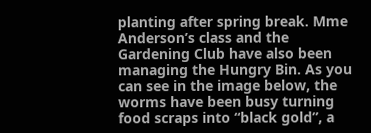planting after spring break. Mme Anderson’s class and the Gardening Club have also been managing the Hungry Bin. As you can see in the image below, the worms have been busy turning food scraps into “black gold”, a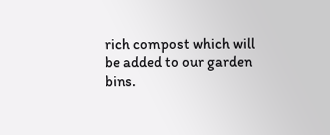rich compost which will be added to our garden bins.